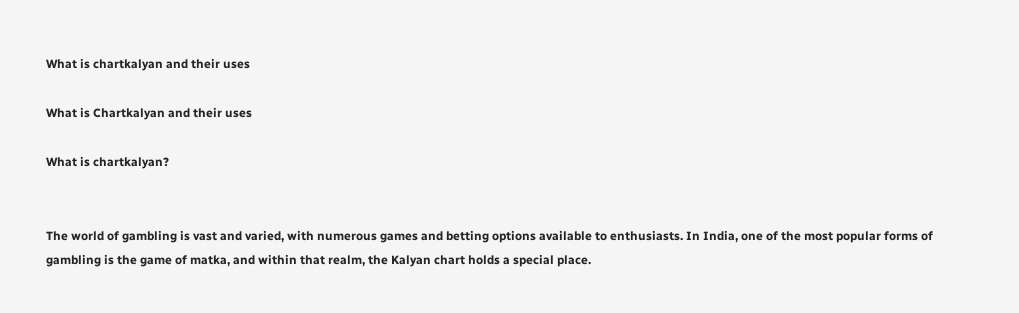What is chartkalyan and their uses

What is Chartkalyan and their uses

What is chartkalyan?


The world of gambling is vast and varied, with numerous games and betting options available to enthusiasts. In India, one of the most popular forms of gambling is the game of matka, and within that realm, the Kalyan chart holds a special place.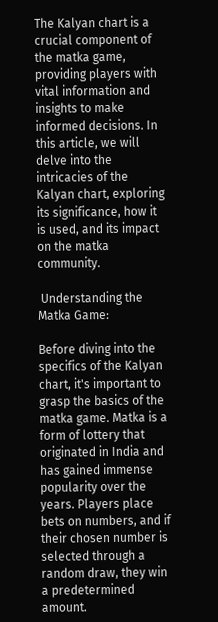The Kalyan chart is a crucial component of the matka game, providing players with vital information and insights to make informed decisions. In this article, we will delve into the intricacies of the Kalyan chart, exploring its significance, how it is used, and its impact on the matka community.

 Understanding the Matka Game:

Before diving into the specifics of the Kalyan chart, it's important to grasp the basics of the matka game. Matka is a form of lottery that originated in India and has gained immense popularity over the years. Players place bets on numbers, and if their chosen number is selected through a random draw, they win a predetermined amount.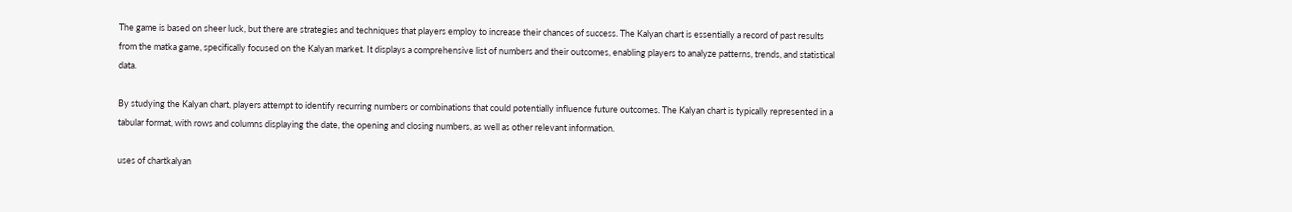The game is based on sheer luck, but there are strategies and techniques that players employ to increase their chances of success. The Kalyan chart is essentially a record of past results from the matka game, specifically focused on the Kalyan market. It displays a comprehensive list of numbers and their outcomes, enabling players to analyze patterns, trends, and statistical data.

By studying the Kalyan chart, players attempt to identify recurring numbers or combinations that could potentially influence future outcomes. The Kalyan chart is typically represented in a tabular format, with rows and columns displaying the date, the opening and closing numbers, as well as other relevant information.

uses of chartkalyan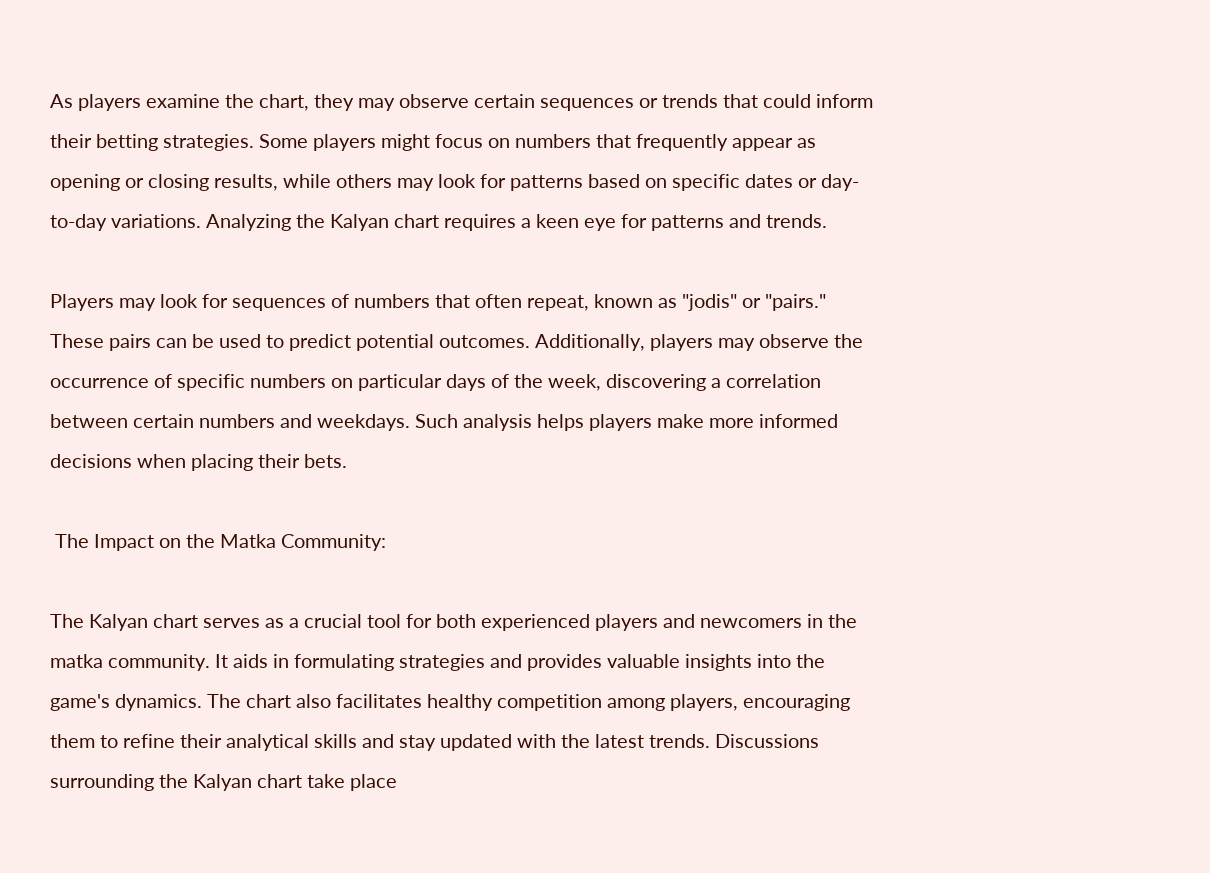As players examine the chart, they may observe certain sequences or trends that could inform their betting strategies. Some players might focus on numbers that frequently appear as opening or closing results, while others may look for patterns based on specific dates or day-to-day variations. Analyzing the Kalyan chart requires a keen eye for patterns and trends.

Players may look for sequences of numbers that often repeat, known as "jodis" or "pairs." These pairs can be used to predict potential outcomes. Additionally, players may observe the occurrence of specific numbers on particular days of the week, discovering a correlation between certain numbers and weekdays. Such analysis helps players make more informed decisions when placing their bets.

 The Impact on the Matka Community:

The Kalyan chart serves as a crucial tool for both experienced players and newcomers in the matka community. It aids in formulating strategies and provides valuable insights into the game's dynamics. The chart also facilitates healthy competition among players, encouraging them to refine their analytical skills and stay updated with the latest trends. Discussions surrounding the Kalyan chart take place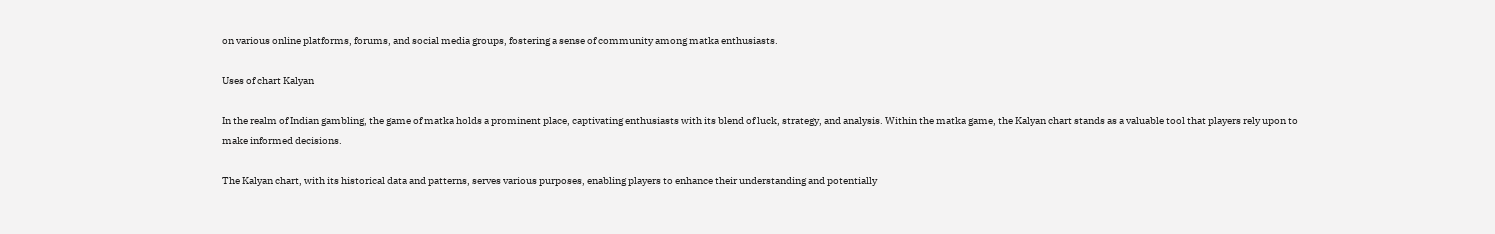on various online platforms, forums, and social media groups, fostering a sense of community among matka enthusiasts.

Uses of chart Kalyan

In the realm of Indian gambling, the game of matka holds a prominent place, captivating enthusiasts with its blend of luck, strategy, and analysis. Within the matka game, the Kalyan chart stands as a valuable tool that players rely upon to make informed decisions.

The Kalyan chart, with its historical data and patterns, serves various purposes, enabling players to enhance their understanding and potentially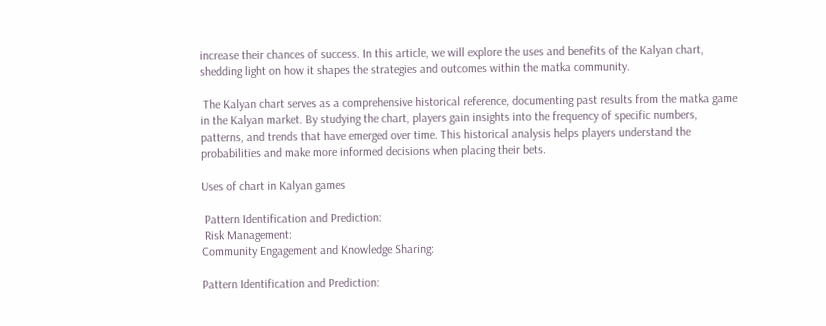increase their chances of success. In this article, we will explore the uses and benefits of the Kalyan chart, shedding light on how it shapes the strategies and outcomes within the matka community.

 The Kalyan chart serves as a comprehensive historical reference, documenting past results from the matka game in the Kalyan market. By studying the chart, players gain insights into the frequency of specific numbers, patterns, and trends that have emerged over time. This historical analysis helps players understand the probabilities and make more informed decisions when placing their bets.

Uses of chart in Kalyan games

 Pattern Identification and Prediction:
 Risk Management:
Community Engagement and Knowledge Sharing:

Pattern Identification and Prediction: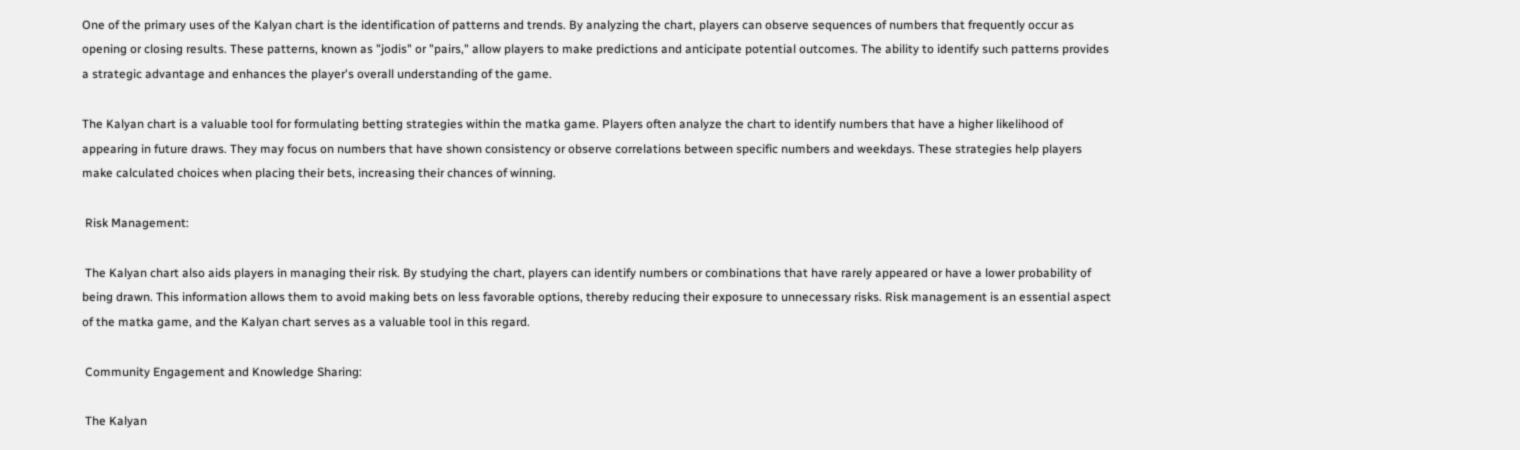One of the primary uses of the Kalyan chart is the identification of patterns and trends. By analyzing the chart, players can observe sequences of numbers that frequently occur as opening or closing results. These patterns, known as "jodis" or "pairs," allow players to make predictions and anticipate potential outcomes. The ability to identify such patterns provides a strategic advantage and enhances the player's overall understanding of the game.

The Kalyan chart is a valuable tool for formulating betting strategies within the matka game. Players often analyze the chart to identify numbers that have a higher likelihood of appearing in future draws. They may focus on numbers that have shown consistency or observe correlations between specific numbers and weekdays. These strategies help players make calculated choices when placing their bets, increasing their chances of winning.

 Risk Management:

 The Kalyan chart also aids players in managing their risk. By studying the chart, players can identify numbers or combinations that have rarely appeared or have a lower probability of being drawn. This information allows them to avoid making bets on less favorable options, thereby reducing their exposure to unnecessary risks. Risk management is an essential aspect of the matka game, and the Kalyan chart serves as a valuable tool in this regard.

 Community Engagement and Knowledge Sharing:

 The Kalyan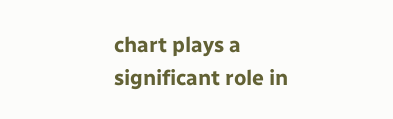chart plays a significant role in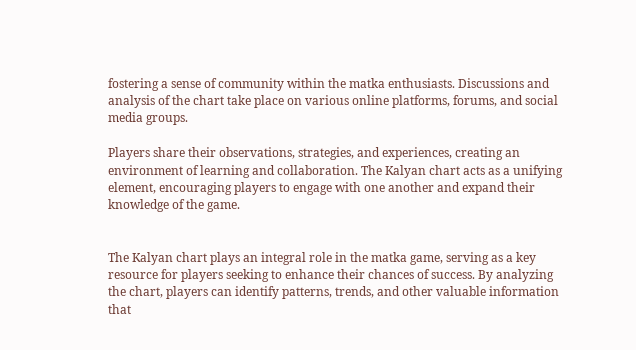fostering a sense of community within the matka enthusiasts. Discussions and analysis of the chart take place on various online platforms, forums, and social media groups.

Players share their observations, strategies, and experiences, creating an environment of learning and collaboration. The Kalyan chart acts as a unifying element, encouraging players to engage with one another and expand their knowledge of the game.


The Kalyan chart plays an integral role in the matka game, serving as a key resource for players seeking to enhance their chances of success. By analyzing the chart, players can identify patterns, trends, and other valuable information that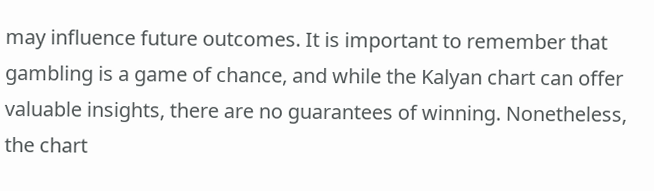may influence future outcomes. It is important to remember that gambling is a game of chance, and while the Kalyan chart can offer valuable insights, there are no guarantees of winning. Nonetheless, the chart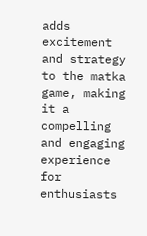adds excitement and strategy to the matka game, making it a compelling and engaging experience for enthusiasts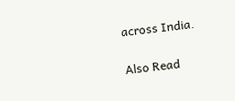across India.

Also Read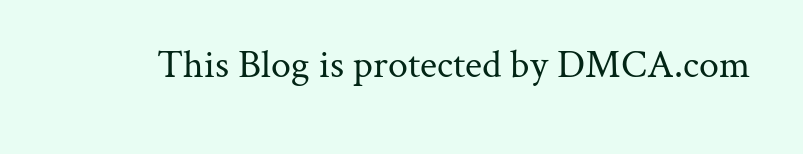This Blog is protected by DMCA.com